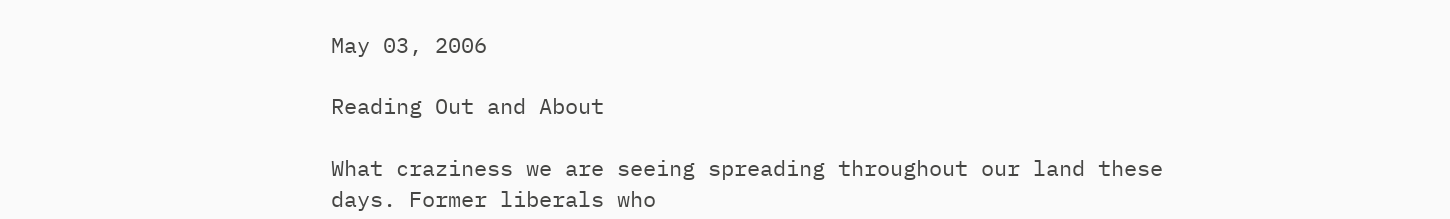May 03, 2006

Reading Out and About

What craziness we are seeing spreading throughout our land these days. Former liberals who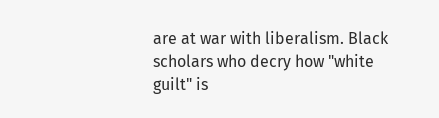are at war with liberalism. Black scholars who decry how "white guilt" is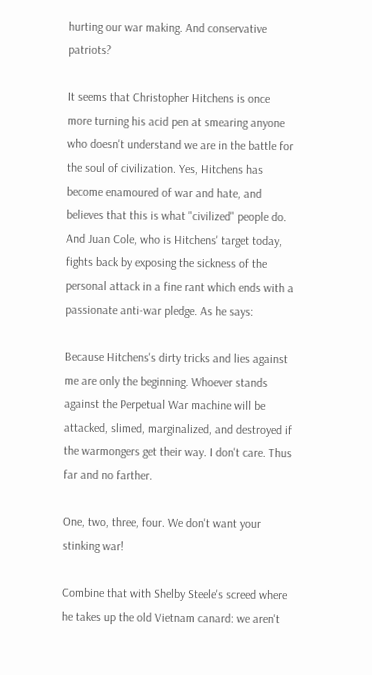hurting our war making. And conservative patriots?

It seems that Christopher Hitchens is once more turning his acid pen at smearing anyone who doesn't understand we are in the battle for the soul of civilization. Yes, Hitchens has become enamoured of war and hate, and believes that this is what "civilized" people do. And Juan Cole, who is Hitchens' target today, fights back by exposing the sickness of the personal attack in a fine rant which ends with a passionate anti-war pledge. As he says:

Because Hitchens's dirty tricks and lies against me are only the beginning. Whoever stands against the Perpetual War machine will be attacked, slimed, marginalized, and destroyed if the warmongers get their way. I don't care. Thus far and no farther.

One, two, three, four. We don't want your stinking war!

Combine that with Shelby Steele's screed where he takes up the old Vietnam canard: we aren't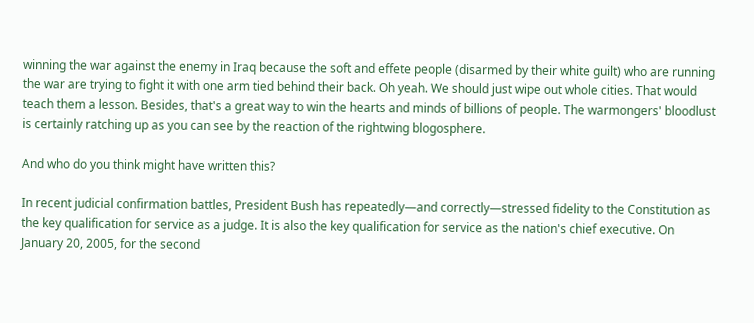winning the war against the enemy in Iraq because the soft and effete people (disarmed by their white guilt) who are running the war are trying to fight it with one arm tied behind their back. Oh yeah. We should just wipe out whole cities. That would teach them a lesson. Besides, that's a great way to win the hearts and minds of billions of people. The warmongers' bloodlust is certainly ratching up as you can see by the reaction of the rightwing blogosphere.

And who do you think might have written this?

In recent judicial confirmation battles, President Bush has repeatedly—and correctly—stressed fidelity to the Constitution as the key qualification for service as a judge. It is also the key qualification for service as the nation's chief executive. On January 20, 2005, for the second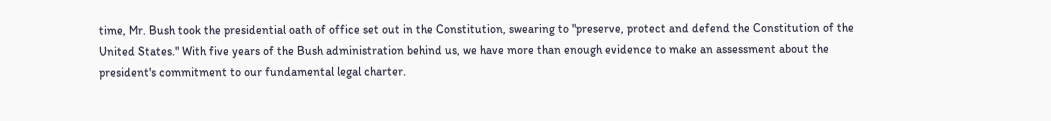time, Mr. Bush took the presidential oath of office set out in the Constitution, swearing to "preserve, protect and defend the Constitution of the United States." With five years of the Bush administration behind us, we have more than enough evidence to make an assessment about the president's commitment to our fundamental legal charter.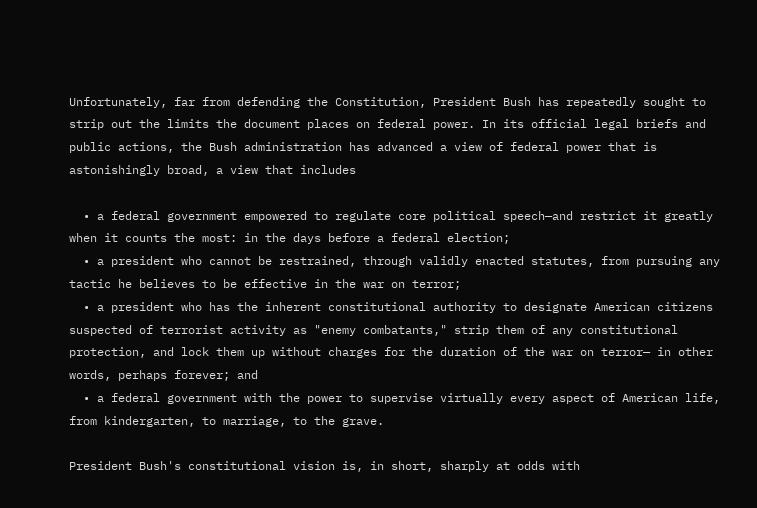Unfortunately, far from defending the Constitution, President Bush has repeatedly sought to strip out the limits the document places on federal power. In its official legal briefs and public actions, the Bush administration has advanced a view of federal power that is astonishingly broad, a view that includes

  • a federal government empowered to regulate core political speech—and restrict it greatly when it counts the most: in the days before a federal election;
  • a president who cannot be restrained, through validly enacted statutes, from pursuing any tactic he believes to be effective in the war on terror;
  • a president who has the inherent constitutional authority to designate American citizens suspected of terrorist activity as "enemy combatants," strip them of any constitutional protection, and lock them up without charges for the duration of the war on terror— in other words, perhaps forever; and
  • a federal government with the power to supervise virtually every aspect of American life, from kindergarten, to marriage, to the grave.

President Bush's constitutional vision is, in short, sharply at odds with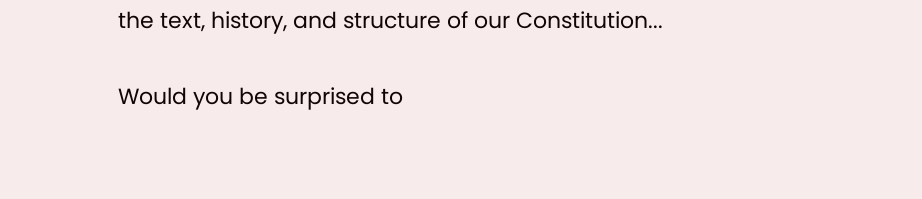the text, history, and structure of our Constitution...

Would you be surprised to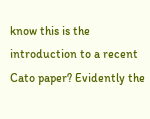know this is the introduction to a recent Cato paper? Evidently the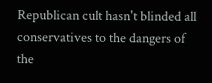Republican cult hasn't blinded all conservatives to the dangers of the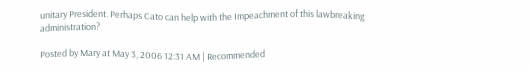unitary President. Perhaps Cato can help with the Impeachment of this lawbreaking administration?

Posted by Mary at May 3, 2006 12:31 AM | Recommended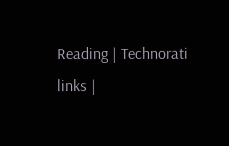Reading | Technorati links |